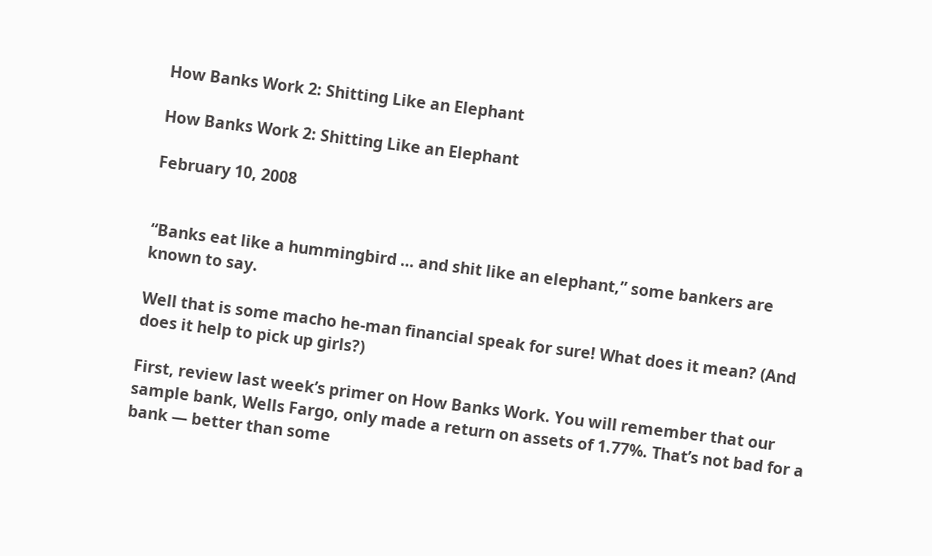How Banks Work 2: Shitting Like an Elephant

How Banks Work 2: Shitting Like an Elephant

February 10, 2008


“Banks eat like a hummingbird … and shit like an elephant,” some bankers are known to say.

Well that is some macho he-man financial speak for sure! What does it mean? (And does it help to pick up girls?)

First, review last week’s primer on How Banks Work. You will remember that our sample bank, Wells Fargo, only made a return on assets of 1.77%. That’s not bad for a bank — better than some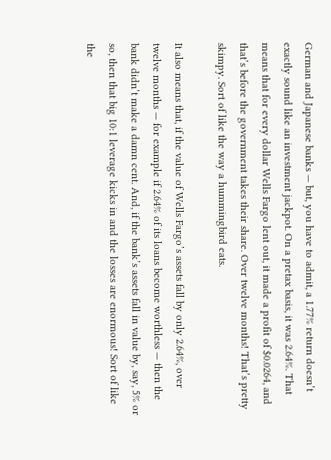German and Japanese banks — but, you have to admit, a 1.77% return doesn’t exactly sound like an investment jackpot. On a pretax basis, it was 2.64%. That means that for every dollar Wells Fargo lent out, it made a profit of $0.0264, and that’s before the government takes their share. Over twelve months! That’s pretty skimpy. Sort of like the way a hummingbird eats.

It also means that, if the value of Wells Fargo’s assets fall by only 2.64%, over twelve months — for example if 2.64% of its loans become worthless — then the bank didn’t make a damn cent. And, if the bank’s assets fall in value by, say, 5% or so, then that big 10:1 leverage kicks in and the losses are enormous! Sort of like the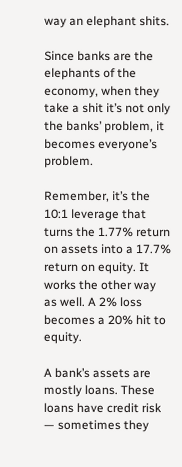way an elephant shits.

Since banks are the elephants of the economy, when they take a shit it’s not only the banks’ problem, it becomes everyone’s problem.

Remember, it’s the 10:1 leverage that turns the 1.77% return on assets into a 17.7% return on equity. It works the other way as well. A 2% loss becomes a 20% hit to equity.

A bank’s assets are mostly loans. These loans have credit risk — sometimes they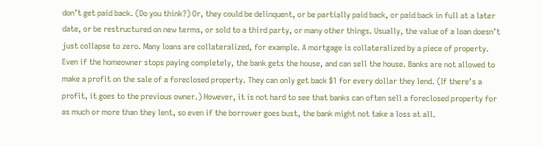don’t get paid back. (Do you think?) Or, they could be delinquent, or be partially paid back, or paid back in full at a later date, or be restructured on new terms, or sold to a third party, or many other things. Usually, the value of a loan doesn’t just collapse to zero. Many loans are collateralized, for example. A mortgage is collateralized by a piece of property. Even if the homeowner stops paying completely, the bank gets the house, and can sell the house. Banks are not allowed to make a profit on the sale of a foreclosed property. They can only get back $1 for every dollar they lend. (If there’s a profit, it goes to the previous owner.) However, it is not hard to see that banks can often sell a foreclosed property for as much or more than they lent, so even if the borrower goes bust, the bank might not take a loss at all.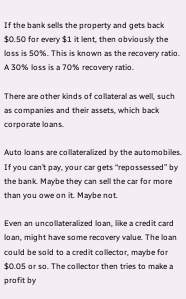If the bank sells the property and gets back $0.50 for every $1 it lent, then obviously the loss is 50%. This is known as the recovery ratio. A 30% loss is a 70% recovery ratio.

There are other kinds of collateral as well, such as companies and their assets, which back corporate loans.

Auto loans are collateralized by the automobiles. If you can’t pay, your car gets “repossessed” by the bank. Maybe they can sell the car for more than you owe on it. Maybe not.

Even an uncollateralized loan, like a credit card loan, might have some recovery value. The loan could be sold to a credit collector, maybe for $0.05 or so. The collector then tries to make a profit by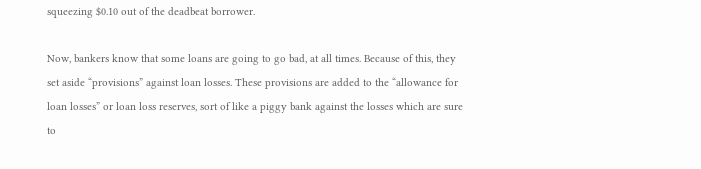squeezing $0.10 out of the deadbeat borrower.

Now, bankers know that some loans are going to go bad, at all times. Because of this, they set aside “provisions” against loan losses. These provisions are added to the “allowance for loan losses” or loan loss reserves, sort of like a piggy bank against the losses which are sure to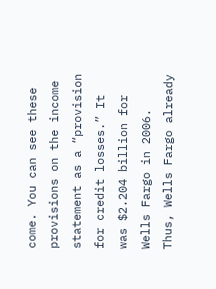come. You can see these provisions on the income statement as a “provision for credit losses.” It was $2.204 billion for Wells Fargo in 2006. Thus, Wells Fargo already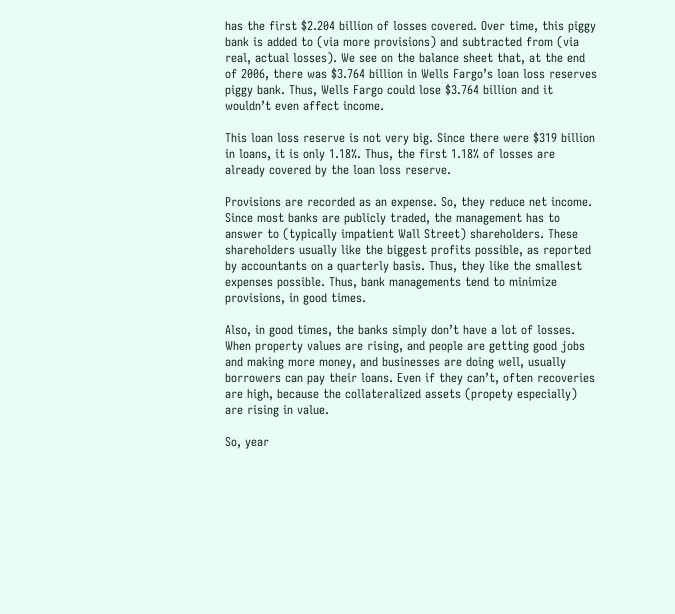has the first $2.204 billion of losses covered. Over time, this piggy bank is added to (via more provisions) and subtracted from (via real, actual losses). We see on the balance sheet that, at the end of 2006, there was $3.764 billion in Wells Fargo’s loan loss reserves piggy bank. Thus, Wells Fargo could lose $3.764 billion and it wouldn’t even affect income.

This loan loss reserve is not very big. Since there were $319 billion in loans, it is only 1.18%. Thus, the first 1.18% of losses are already covered by the loan loss reserve.

Provisions are recorded as an expense. So, they reduce net income. Since most banks are publicly traded, the management has to answer to (typically impatient Wall Street) shareholders. These shareholders usually like the biggest profits possible, as reported by accountants on a quarterly basis. Thus, they like the smallest expenses possible. Thus, bank managements tend to minimize provisions, in good times.

Also, in good times, the banks simply don’t have a lot of losses. When property values are rising, and people are getting good jobs and making more money, and businesses are doing well, usually borrowers can pay their loans. Even if they can’t, often recoveries are high, because the collateralized assets (propety especially) are rising in value.

So, year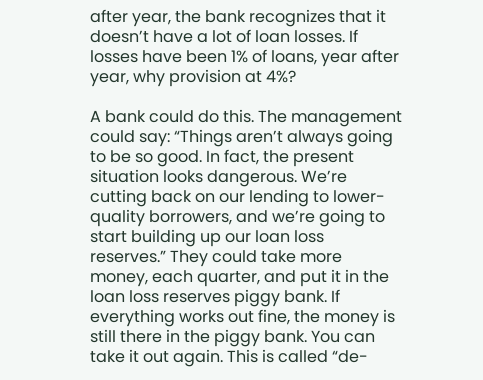after year, the bank recognizes that it doesn’t have a lot of loan losses. If losses have been 1% of loans, year after year, why provision at 4%?

A bank could do this. The management could say: “Things aren’t always going to be so good. In fact, the present situation looks dangerous. We’re cutting back on our lending to lower-quality borrowers, and we’re going to start building up our loan loss reserves.” They could take more money, each quarter, and put it in the loan loss reserves piggy bank. If everything works out fine, the money is still there in the piggy bank. You can take it out again. This is called “de-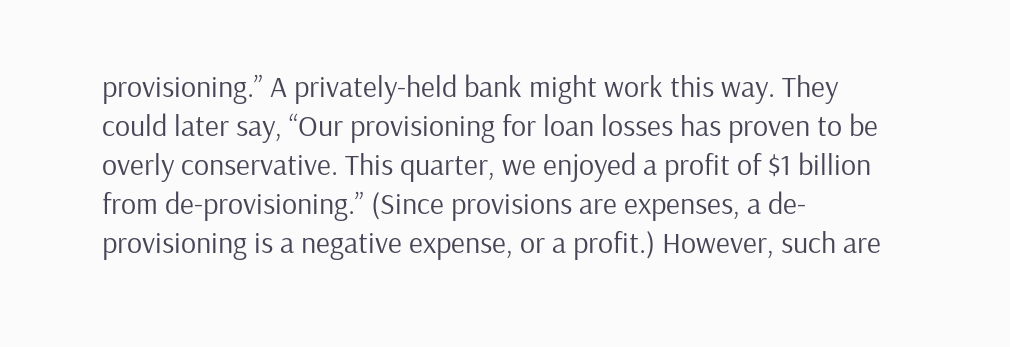provisioning.” A privately-held bank might work this way. They could later say, “Our provisioning for loan losses has proven to be overly conservative. This quarter, we enjoyed a profit of $1 billion from de-provisioning.” (Since provisions are expenses, a de-provisioning is a negative expense, or a profit.) However, such are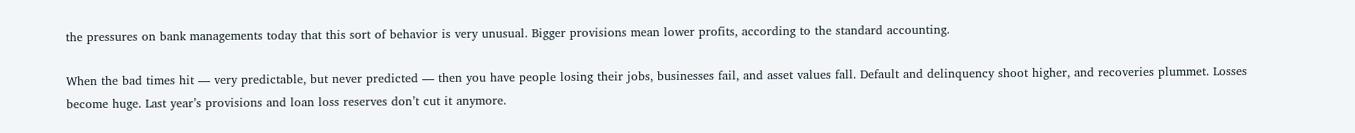the pressures on bank managements today that this sort of behavior is very unusual. Bigger provisions mean lower profits, according to the standard accounting.

When the bad times hit — very predictable, but never predicted — then you have people losing their jobs, businesses fail, and asset values fall. Default and delinquency shoot higher, and recoveries plummet. Losses become huge. Last year’s provisions and loan loss reserves don’t cut it anymore.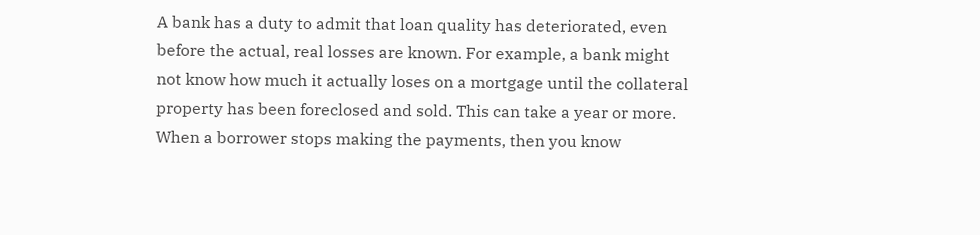A bank has a duty to admit that loan quality has deteriorated, even before the actual, real losses are known. For example, a bank might not know how much it actually loses on a mortgage until the collateral property has been foreclosed and sold. This can take a year or more. When a borrower stops making the payments, then you know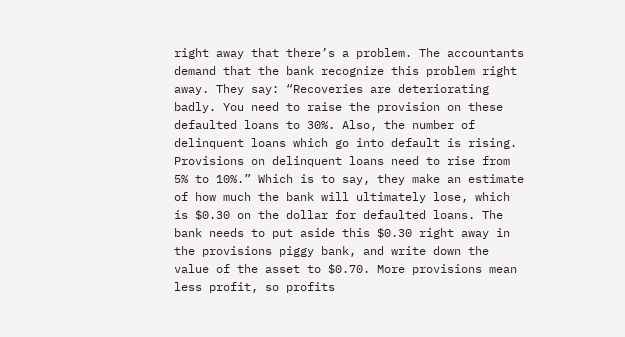right away that there’s a problem. The accountants demand that the bank recognize this problem right away. They say: “Recoveries are deteriorating badly. You need to raise the provision on these defaulted loans to 30%. Also, the number of delinquent loans which go into default is rising. Provisions on delinquent loans need to rise from 5% to 10%.” Which is to say, they make an estimate of how much the bank will ultimately lose, which is $0.30 on the dollar for defaulted loans. The bank needs to put aside this $0.30 right away in the provisions piggy bank, and write down the value of the asset to $0.70. More provisions mean less profit, so profits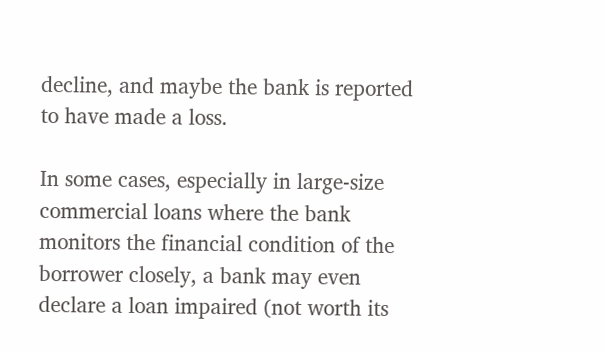decline, and maybe the bank is reported to have made a loss.

In some cases, especially in large-size commercial loans where the bank monitors the financial condition of the borrower closely, a bank may even declare a loan impaired (not worth its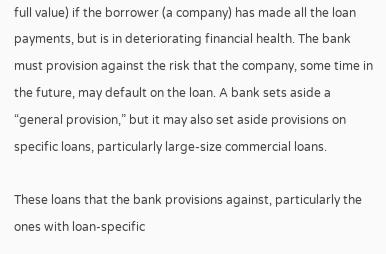full value) if the borrower (a company) has made all the loan payments, but is in deteriorating financial health. The bank must provision against the risk that the company, some time in the future, may default on the loan. A bank sets aside a “general provision,” but it may also set aside provisions on specific loans, particularly large-size commercial loans.

These loans that the bank provisions against, particularly the ones with loan-specific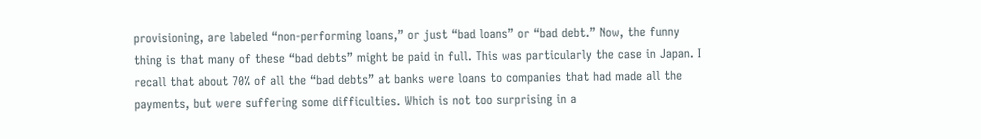provisioning, are labeled “non-performing loans,” or just “bad loans” or “bad debt.” Now, the funny thing is that many of these “bad debts” might be paid in full. This was particularly the case in Japan. I recall that about 70% of all the “bad debts” at banks were loans to companies that had made all the payments, but were suffering some difficulties. Which is not too surprising in a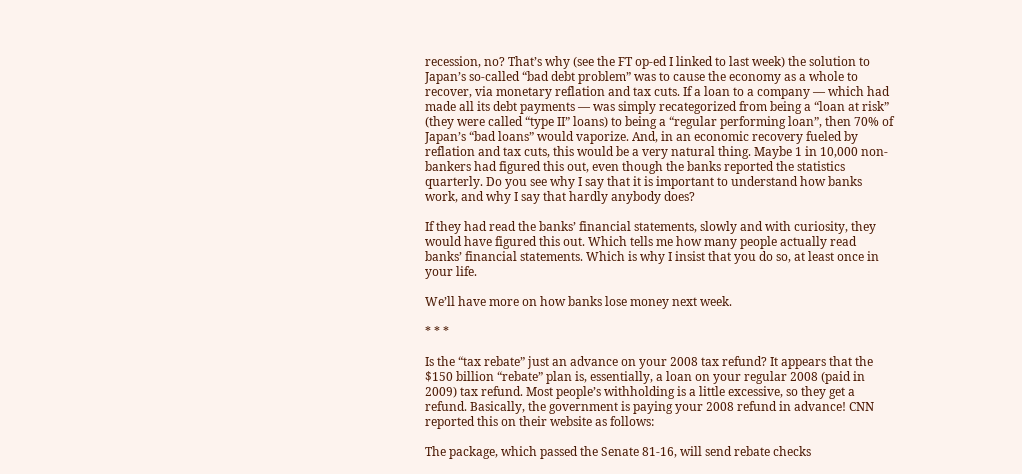recession, no? That’s why (see the FT op-ed I linked to last week) the solution to Japan’s so-called “bad debt problem” was to cause the economy as a whole to recover, via monetary reflation and tax cuts. If a loan to a company — which had made all its debt payments — was simply recategorized from being a “loan at risk” (they were called “type II” loans) to being a “regular performing loan”, then 70% of Japan’s “bad loans” would vaporize. And, in an economic recovery fueled by reflation and tax cuts, this would be a very natural thing. Maybe 1 in 10,000 non-bankers had figured this out, even though the banks reported the statistics quarterly. Do you see why I say that it is important to understand how banks work, and why I say that hardly anybody does?

If they had read the banks’ financial statements, slowly and with curiosity, they would have figured this out. Which tells me how many people actually read banks’ financial statements. Which is why I insist that you do so, at least once in your life.

We’ll have more on how banks lose money next week.

* * *

Is the “tax rebate” just an advance on your 2008 tax refund? It appears that the $150 billion “rebate” plan is, essentially, a loan on your regular 2008 (paid in 2009) tax refund. Most people’s withholding is a little excessive, so they get a refund. Basically, the government is paying your 2008 refund in advance! CNN reported this on their website as follows:

The package, which passed the Senate 81-16, will send rebate checks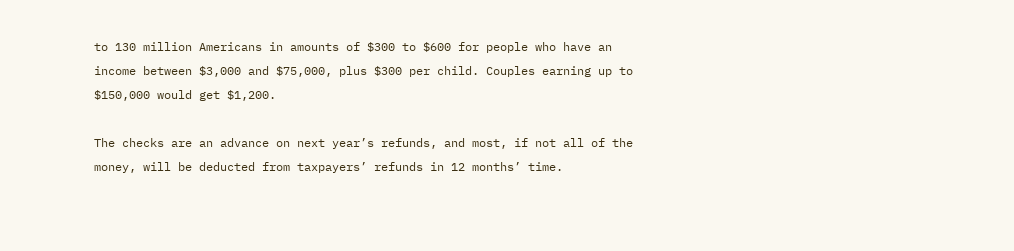to 130 million Americans in amounts of $300 to $600 for people who have an income between $3,000 and $75,000, plus $300 per child. Couples earning up to $150,000 would get $1,200.

The checks are an advance on next year’s refunds, and most, if not all of the money, will be deducted from taxpayers’ refunds in 12 months’ time.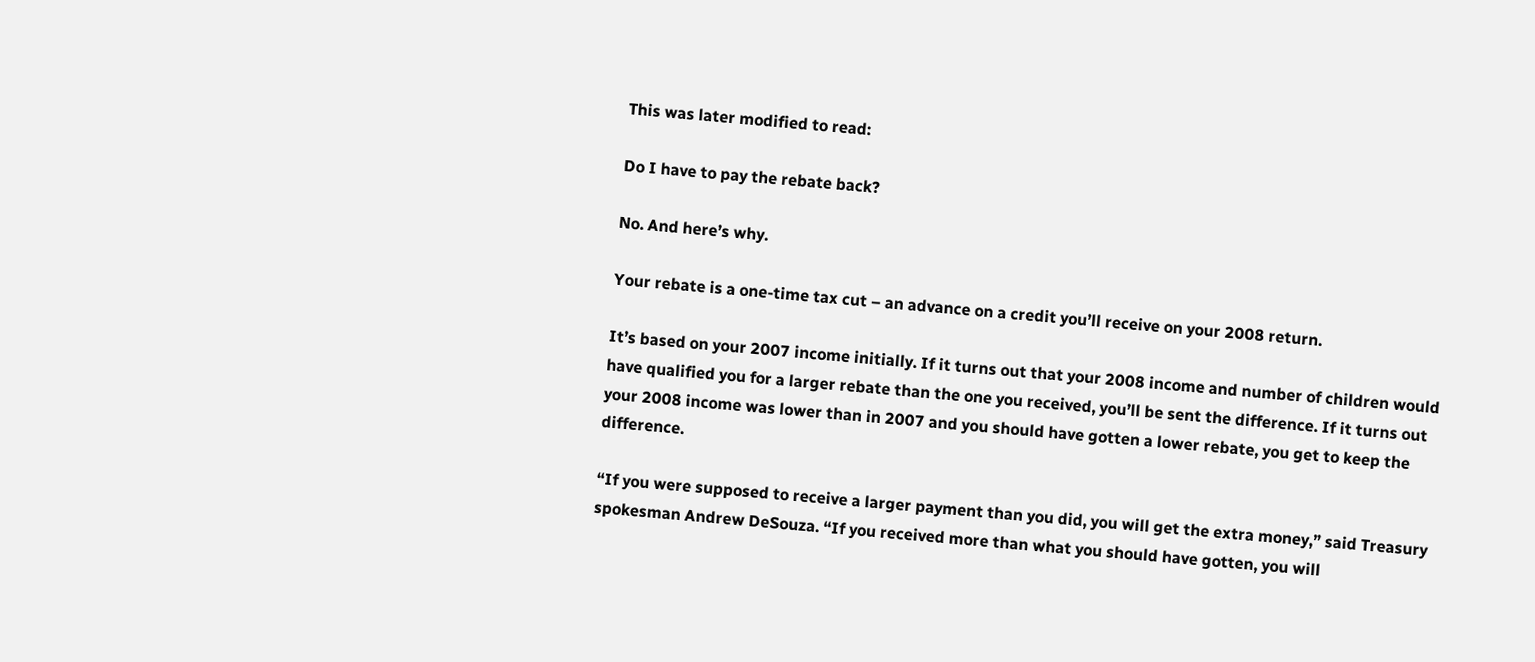This was later modified to read:

Do I have to pay the rebate back?

No. And here’s why.

Your rebate is a one-time tax cut – an advance on a credit you’ll receive on your 2008 return.

It’s based on your 2007 income initially. If it turns out that your 2008 income and number of children would have qualified you for a larger rebate than the one you received, you’ll be sent the difference. If it turns out your 2008 income was lower than in 2007 and you should have gotten a lower rebate, you get to keep the difference.

“If you were supposed to receive a larger payment than you did, you will get the extra money,” said Treasury spokesman Andrew DeSouza. “If you received more than what you should have gotten, you will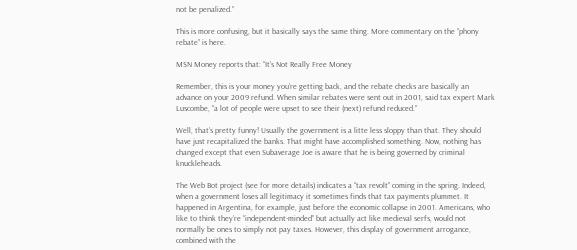not be penalized.”

This is more confusing, but it basically says the same thing. More commentary on the “phony rebate” is here.

MSN Money reports that: “It’s Not Really Free Money

Remember, this is your money you’re getting back, and the rebate checks are basically an advance on your 2009 refund. When similar rebates were sent out in 2001, said tax expert Mark Luscombe, “a lot of people were upset to see their (next) refund reduced.”

Well, that’s pretty funny! Usually the government is a litte less sloppy than that. They should have just recapitalized the banks. That might have accomplished something. Now, nothing has changed except that even Subaverage Joe is aware that he is being governed by criminal knuckleheads.

The Web Bot project (see for more details) indicates a “tax revolt” coming in the spring. Indeed, when a government loses all legitimacy it sometimes finds that tax payments plummet. It happened in Argentina, for example, just before the economic collapse in 2001. Americans, who like to think they’re “independent-minded” but actually act like medieval serfs, would not normally be ones to simply not pay taxes. However, this display of government arrogance, combined with the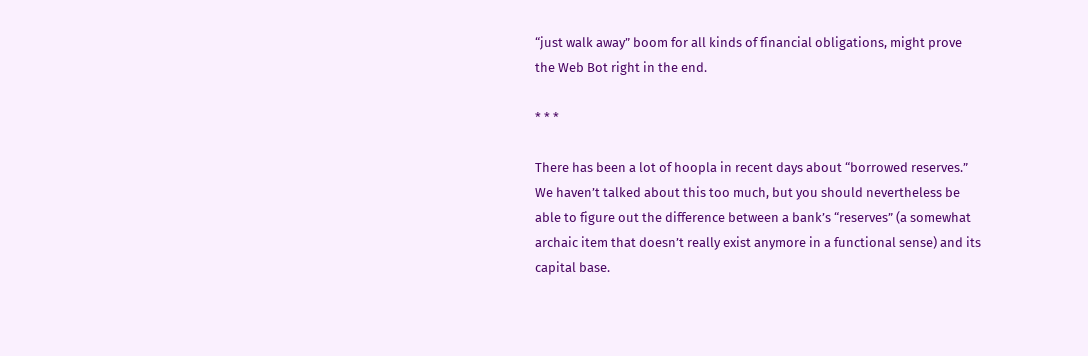“just walk away” boom for all kinds of financial obligations, might prove the Web Bot right in the end.

* * *

There has been a lot of hoopla in recent days about “borrowed reserves.” We haven’t talked about this too much, but you should nevertheless be able to figure out the difference between a bank’s “reserves” (a somewhat archaic item that doesn’t really exist anymore in a functional sense) and its capital base.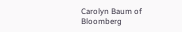Carolyn Baum of Bloomberg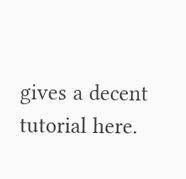gives a decent tutorial here.